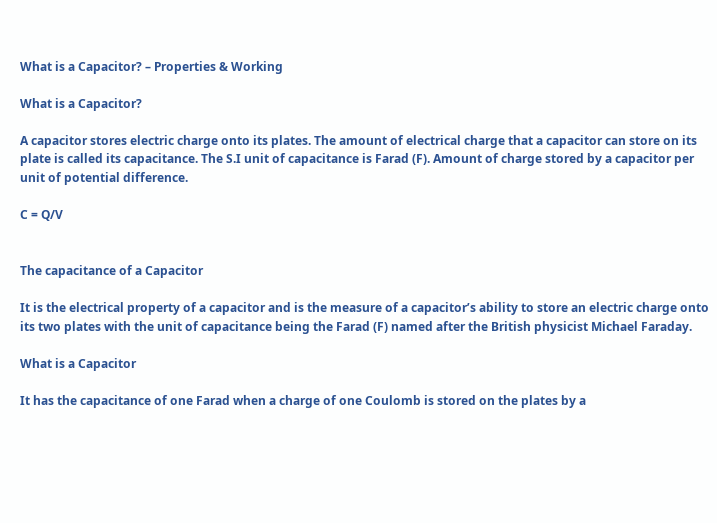What is a Capacitor? – Properties & Working

What is a Capacitor?

A capacitor stores electric charge onto its plates. The amount of electrical charge that a capacitor can store on its plate is called its capacitance. The S.I unit of capacitance is Farad (F). Amount of charge stored by a capacitor per unit of potential difference.

C = Q/V


The capacitance of a Capacitor

It is the electrical property of a capacitor and is the measure of a capacitor’s ability to store an electric charge onto its two plates with the unit of capacitance being the Farad (F) named after the British physicist Michael Faraday.

What is a Capacitor

It has the capacitance of one Farad when a charge of one Coulomb is stored on the plates by a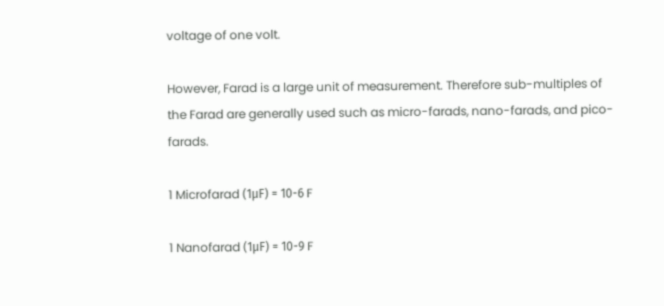voltage of one volt.

However, Farad is a large unit of measurement. Therefore sub-multiples of the Farad are generally used such as micro-farads, nano-farads, and pico-farads.

1 Microfarad (1μF) = 10-6 F

1 Nanofarad (1μF) = 10-9 F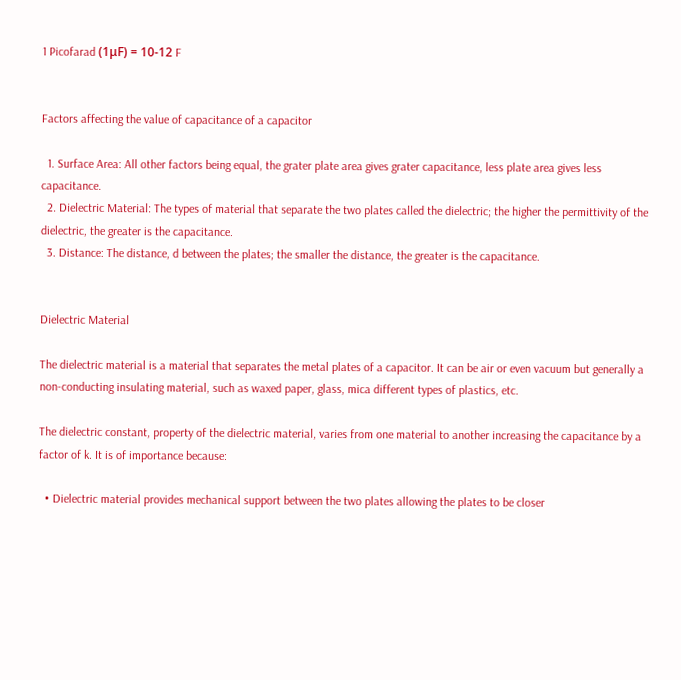1 Picofarad (1μF) = 10-12 F


Factors affecting the value of capacitance of a capacitor

  1. Surface Area: All other factors being equal, the grater plate area gives grater capacitance, less plate area gives less capacitance.
  2. Dielectric Material: The types of material that separate the two plates called the dielectric; the higher the permittivity of the dielectric, the greater is the capacitance.
  3. Distance: The distance, d between the plates; the smaller the distance, the greater is the capacitance.


Dielectric Material

The dielectric material is a material that separates the metal plates of a capacitor. It can be air or even vacuum but generally a non-conducting insulating material, such as waxed paper, glass, mica different types of plastics, etc.

The dielectric constant, property of the dielectric material, varies from one material to another increasing the capacitance by a factor of k. It is of importance because:

  • Dielectric material provides mechanical support between the two plates allowing the plates to be closer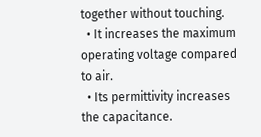together without touching.
  • It increases the maximum operating voltage compared to air.
  • Its permittivity increases the capacitance.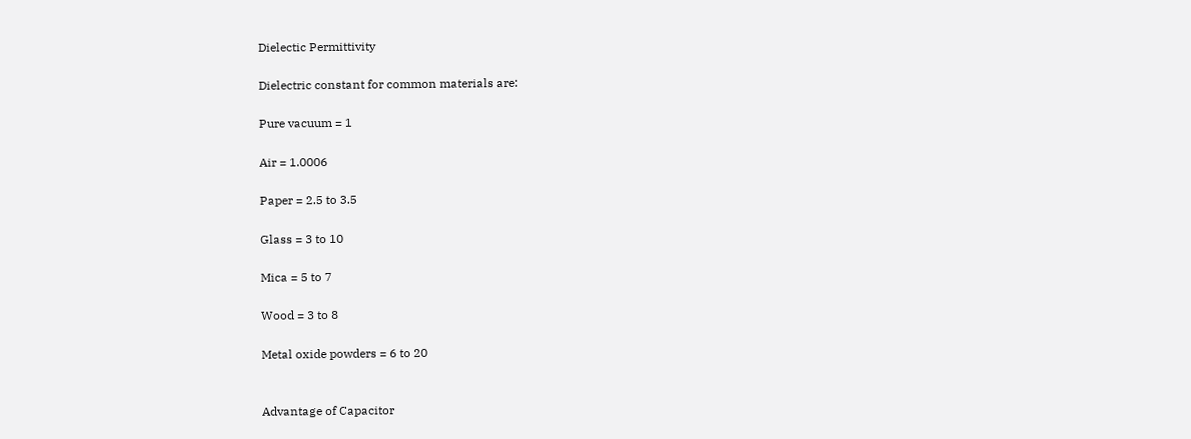Dielectic Permittivity

Dielectric constant for common materials are:

Pure vacuum = 1

Air = 1.0006

Paper = 2.5 to 3.5

Glass = 3 to 10

Mica = 5 to 7

Wood = 3 to 8

Metal oxide powders = 6 to 20


Advantage of Capacitor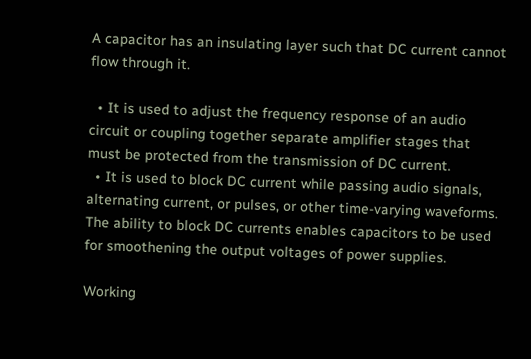A capacitor has an insulating layer such that DC current cannot flow through it.

  • It is used to adjust the frequency response of an audio circuit or coupling together separate amplifier stages that must be protected from the transmission of DC current.
  • It is used to block DC current while passing audio signals, alternating current, or pulses, or other time-varying waveforms. The ability to block DC currents enables capacitors to be used for smoothening the output voltages of power supplies.

Working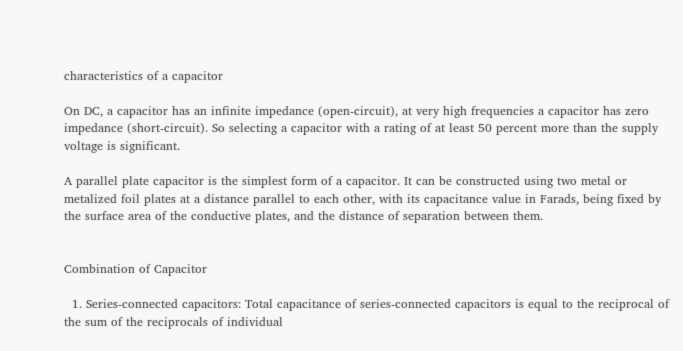characteristics of a capacitor

On DC, a capacitor has an infinite impedance (open-circuit), at very high frequencies a capacitor has zero impedance (short-circuit). So selecting a capacitor with a rating of at least 50 percent more than the supply voltage is significant.

A parallel plate capacitor is the simplest form of a capacitor. It can be constructed using two metal or metalized foil plates at a distance parallel to each other, with its capacitance value in Farads, being fixed by the surface area of the conductive plates, and the distance of separation between them.


Combination of Capacitor

  1. Series-connected capacitors: Total capacitance of series-connected capacitors is equal to the reciprocal of the sum of the reciprocals of individual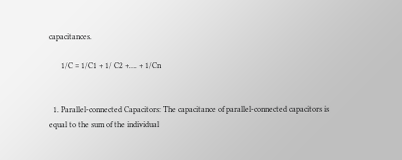capacitances.

      1/C = 1/C1 + 1/ C2 +…. + 1/Cn


  1. Parallel-connected Capacitors: The capacitance of parallel-connected capacitors is equal to the sum of the individual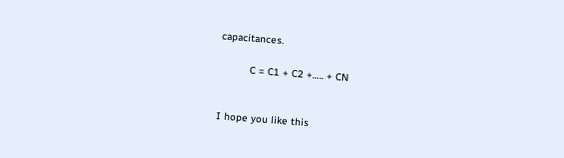capacitances.

          C = C1 + C2 +….. + CN


I hope you like this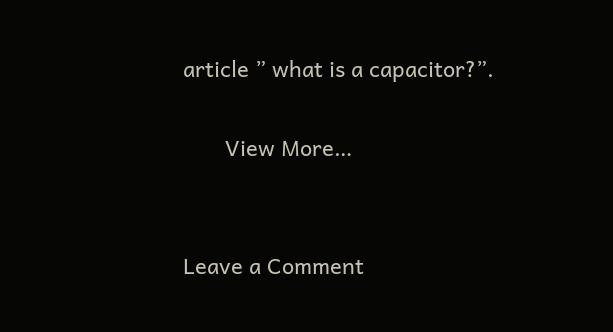article ” what is a capacitor?”.

       View More…


Leave a Comment